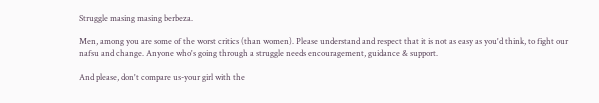Struggle masing masing berbeza.

Men, among you are some of the worst critics (than women). Please understand and respect that it is not as easy as you'd think, to fight our nafsu and change. Anyone who's going through a struggle needs encouragement, guidance & support.

And please, don't compare us-your girl with the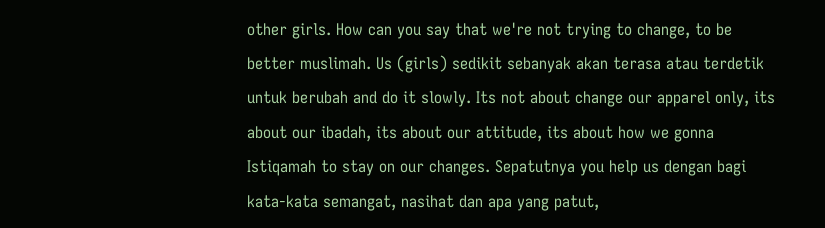other girls. How can you say that we're not trying to change, to be better muslimah. Us (girls) sedikit sebanyak akan terasa atau terdetik untuk berubah and do it slowly. Its not about change our apparel only, its about our ibadah, its about our attitude, its about how we gonna Istiqamah to stay on our changes. Sepatutnya you help us dengan bagi kata-kata semangat, nasihat dan apa yang patut,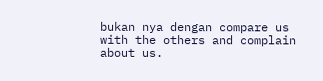bukan nya dengan compare us with the others and complain about us.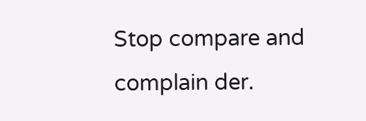Stop compare and complain der.